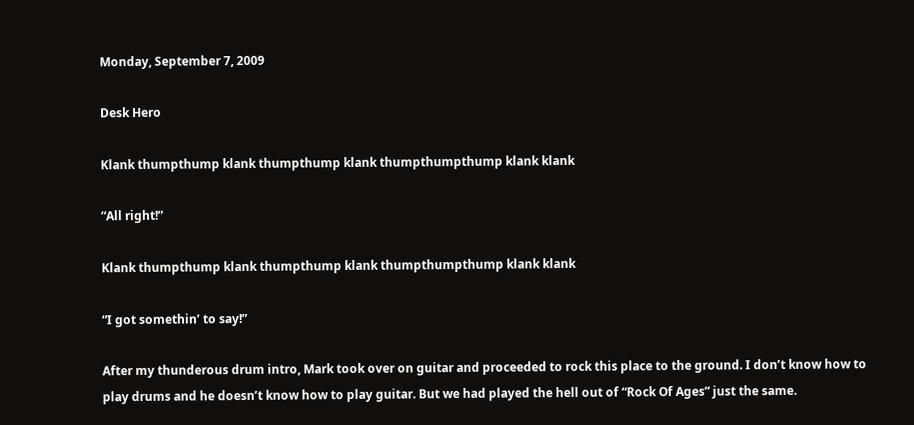Monday, September 7, 2009

Desk Hero

Klank thumpthump klank thumpthump klank thumpthumpthump klank klank

“All right!”

Klank thumpthump klank thumpthump klank thumpthumpthump klank klank

“I got somethin’ to say!”

After my thunderous drum intro, Mark took over on guitar and proceeded to rock this place to the ground. I don’t know how to play drums and he doesn’t know how to play guitar. But we had played the hell out of “Rock Of Ages” just the same.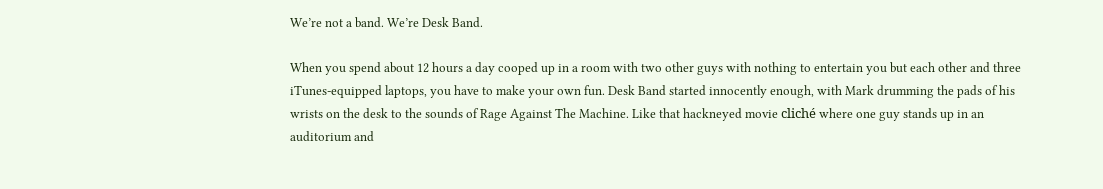We’re not a band. We’re Desk Band.

When you spend about 12 hours a day cooped up in a room with two other guys with nothing to entertain you but each other and three iTunes-equipped laptops, you have to make your own fun. Desk Band started innocently enough, with Mark drumming the pads of his wrists on the desk to the sounds of Rage Against The Machine. Like that hackneyed movie cliché where one guy stands up in an auditorium and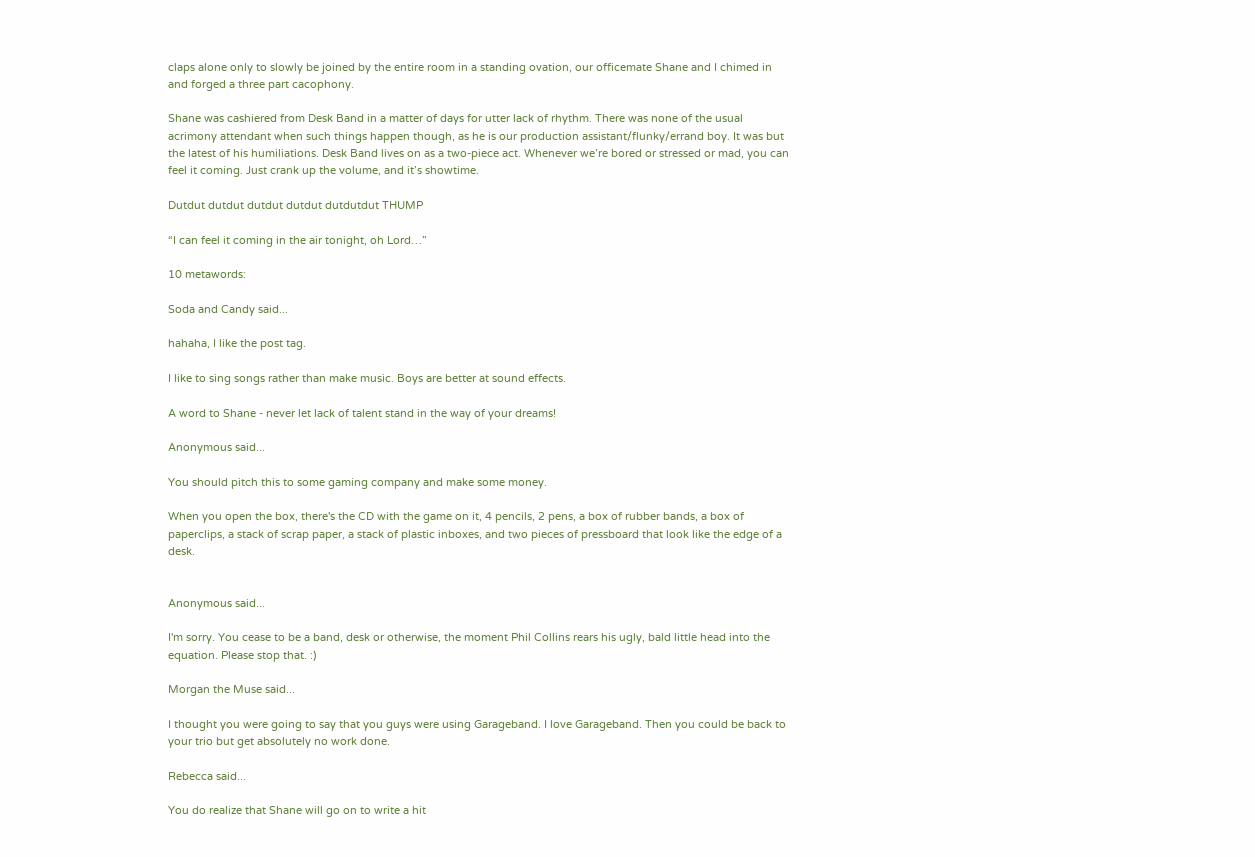claps alone only to slowly be joined by the entire room in a standing ovation, our officemate Shane and I chimed in and forged a three part cacophony.

Shane was cashiered from Desk Band in a matter of days for utter lack of rhythm. There was none of the usual acrimony attendant when such things happen though, as he is our production assistant/flunky/errand boy. It was but the latest of his humiliations. Desk Band lives on as a two-piece act. Whenever we’re bored or stressed or mad, you can feel it coming. Just crank up the volume, and it’s showtime.

Dutdut dutdut dutdut dutdut dutdutdut THUMP

“I can feel it coming in the air tonight, oh Lord…”

10 metawords:

Soda and Candy said...

hahaha, I like the post tag.

I like to sing songs rather than make music. Boys are better at sound effects.

A word to Shane - never let lack of talent stand in the way of your dreams!

Anonymous said...

You should pitch this to some gaming company and make some money.

When you open the box, there's the CD with the game on it, 4 pencils, 2 pens, a box of rubber bands, a box of paperclips, a stack of scrap paper, a stack of plastic inboxes, and two pieces of pressboard that look like the edge of a desk.


Anonymous said...

I'm sorry. You cease to be a band, desk or otherwise, the moment Phil Collins rears his ugly, bald little head into the equation. Please stop that. :)

Morgan the Muse said...

I thought you were going to say that you guys were using Garageband. I love Garageband. Then you could be back to your trio but get absolutely no work done.

Rebecca said...

You do realize that Shane will go on to write a hit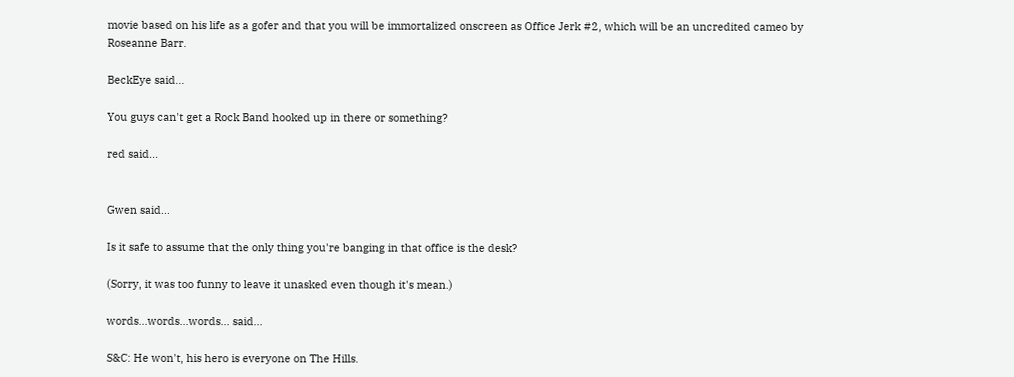movie based on his life as a gofer and that you will be immortalized onscreen as Office Jerk #2, which will be an uncredited cameo by Roseanne Barr.

BeckEye said...

You guys can't get a Rock Band hooked up in there or something?

red said...


Gwen said...

Is it safe to assume that the only thing you're banging in that office is the desk?

(Sorry, it was too funny to leave it unasked even though it's mean.)

words...words...words... said...

S&C: He won't, his hero is everyone on The Hills.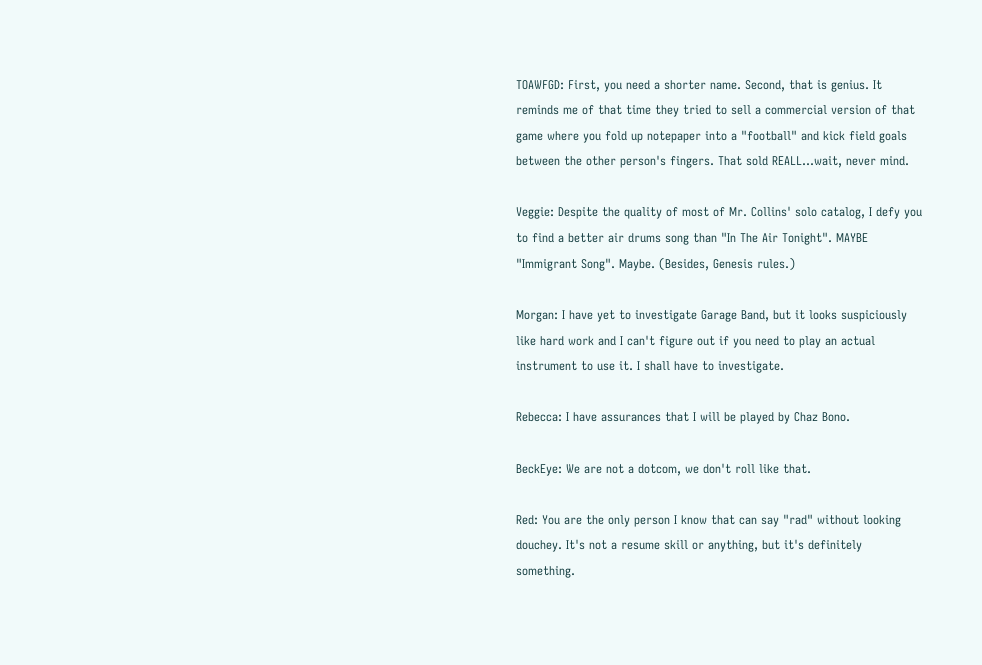TOAWFGD: First, you need a shorter name. Second, that is genius. It reminds me of that time they tried to sell a commercial version of that game where you fold up notepaper into a "football" and kick field goals between the other person's fingers. That sold REALL...wait, never mind.

Veggie: Despite the quality of most of Mr. Collins' solo catalog, I defy you to find a better air drums song than "In The Air Tonight". MAYBE "Immigrant Song". Maybe. (Besides, Genesis rules.)

Morgan: I have yet to investigate Garage Band, but it looks suspiciously like hard work and I can't figure out if you need to play an actual instrument to use it. I shall have to investigate.

Rebecca: I have assurances that I will be played by Chaz Bono.

BeckEye: We are not a dotcom, we don't roll like that.

Red: You are the only person I know that can say "rad" without looking douchey. It's not a resume skill or anything, but it's definitely something.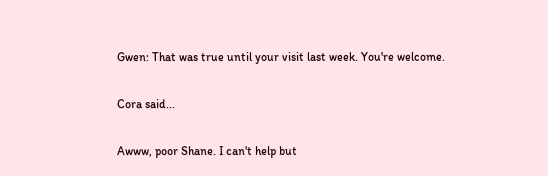Gwen: That was true until your visit last week. You're welcome.

Cora said...

Awww, poor Shane. I can't help but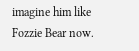imagine him like Fozzie Bear now.